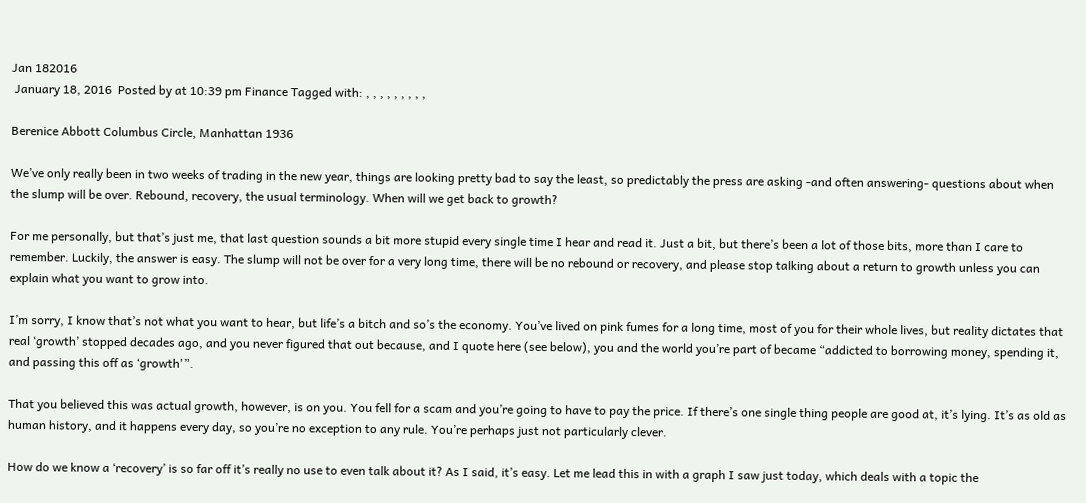Jan 182016
 January 18, 2016  Posted by at 10:39 pm Finance Tagged with: , , , , , , , , ,

Berenice Abbott Columbus Circle, Manhattan 1936

We’ve only really been in two weeks of trading in the new year, things are looking pretty bad to say the least, so predictably the press are asking -and often answering- questions about when the slump will be over. Rebound, recovery, the usual terminology. When will we get back to growth?

For me personally, but that’s just me, that last question sounds a bit more stupid every single time I hear and read it. Just a bit, but there’s been a lot of those bits, more than I care to remember. Luckily, the answer is easy. The slump will not be over for a very long time, there will be no rebound or recovery, and please stop talking about a return to growth unless you can explain what you want to grow into.

I’m sorry, I know that’s not what you want to hear, but life’s a bitch and so’s the economy. You’ve lived on pink fumes for a long time, most of you for their whole lives, but reality dictates that real ‘growth’ stopped decades ago, and you never figured that out because, and I quote here (see below), you and the world you’re part of became “addicted to borrowing money, spending it, and passing this off as ‘growth'”.

That you believed this was actual growth, however, is on you. You fell for a scam and you’re going to have to pay the price. If there’s one single thing people are good at, it’s lying. It’s as old as human history, and it happens every day, so you’re no exception to any rule. You’re perhaps just not particularly clever.

How do we know a ‘recovery’ is so far off it’s really no use to even talk about it? As I said, it’s easy. Let me lead this in with a graph I saw just today, which deals with a topic the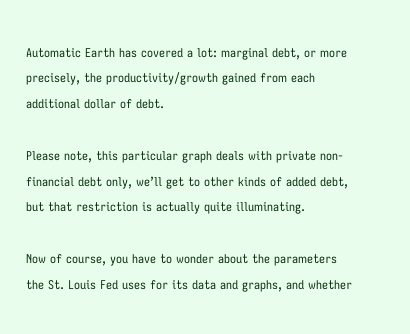Automatic Earth has covered a lot: marginal debt, or more precisely, the productivity/growth gained from each additional dollar of debt.

Please note, this particular graph deals with private non-financial debt only, we’ll get to other kinds of added debt, but that restriction is actually quite illuminating.

Now of course, you have to wonder about the parameters the St. Louis Fed uses for its data and graphs, and whether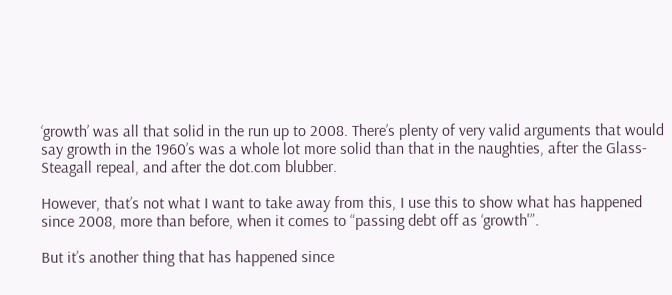‘growth’ was all that solid in the run up to 2008. There’s plenty of very valid arguments that would say growth in the 1960’s was a whole lot more solid than that in the naughties, after the Glass-Steagall repeal, and after the dot.com blubber.

However, that’s not what I want to take away from this, I use this to show what has happened since 2008, more than before, when it comes to “passing debt off as ‘growth'”.

But it’s another thing that has happened since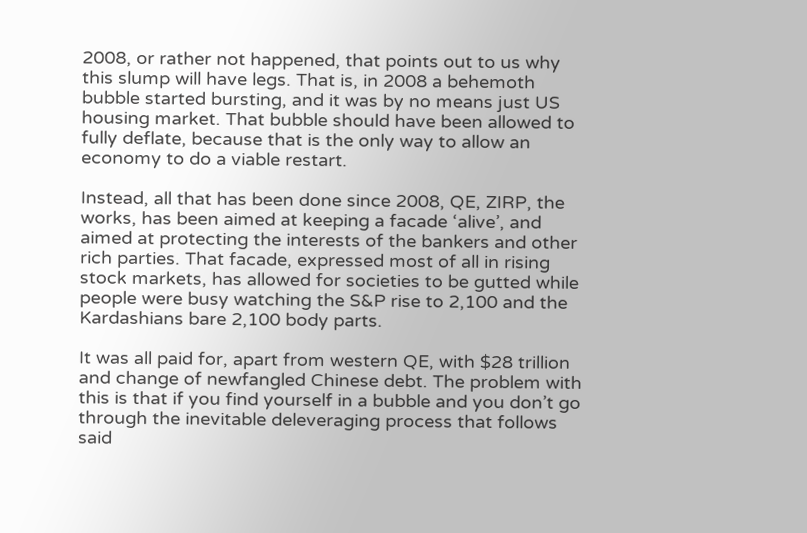2008, or rather not happened, that points out to us why this slump will have legs. That is, in 2008 a behemoth bubble started bursting, and it was by no means just US housing market. That bubble should have been allowed to fully deflate, because that is the only way to allow an economy to do a viable restart.

Instead, all that has been done since 2008, QE, ZIRP, the works, has been aimed at keeping a facade ‘alive’, and aimed at protecting the interests of the bankers and other rich parties. That facade, expressed most of all in rising stock markets, has allowed for societies to be gutted while people were busy watching the S&P rise to 2,100 and the Kardashians bare 2,100 body parts.

It was all paid for, apart from western QE, with $28 trillion and change of newfangled Chinese debt. The problem with this is that if you find yourself in a bubble and you don’t go through the inevitable deleveraging process that follows said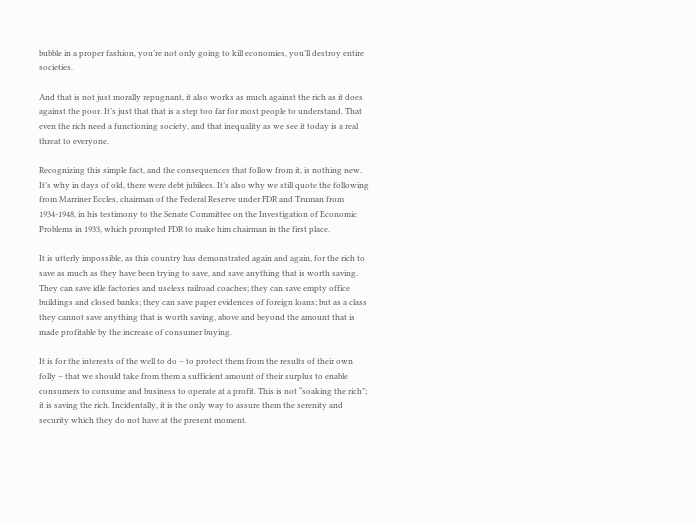bubble in a proper fashion, you’re not only going to kill economies, you’ll destroy entire societies.

And that is not just morally repugnant, it also works as much against the rich as it does against the poor. It’s just that that is a step too far for most people to understand. That even the rich need a functioning society, and that inequality as we see it today is a real threat to everyone.

Recognizing this simple fact, and the consequences that follow from it, is nothing new. It’s why in days of old, there were debt jubilees. It’s also why we still quote the following from Marriner Eccles, chairman of the Federal Reserve under FDR and Truman from 1934-1948, in his testimony to the Senate Committee on the Investigation of Economic Problems in 1933, which prompted FDR to make him chairman in the first place.

It is utterly impossible, as this country has demonstrated again and again, for the rich to save as much as they have been trying to save, and save anything that is worth saving. They can save idle factories and useless railroad coaches; they can save empty office buildings and closed banks; they can save paper evidences of foreign loans; but as a class they cannot save anything that is worth saving, above and beyond the amount that is made profitable by the increase of consumer buying.

It is for the interests of the well to do – to protect them from the results of their own folly – that we should take from them a sufficient amount of their surplus to enable consumers to consume and business to operate at a profit. This is not “soaking the rich”; it is saving the rich. Incidentally, it is the only way to assure them the serenity and security which they do not have at the present moment.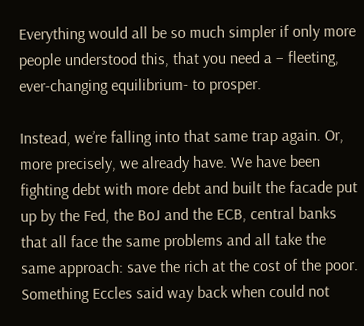Everything would all be so much simpler if only more people understood this, that you need a – fleeting, ever-changing equilibrium- to prosper.

Instead, we’re falling into that same trap again. Or, more precisely, we already have. We have been fighting debt with more debt and built the facade put up by the Fed, the BoJ and the ECB, central banks that all face the same problems and all take the same approach: save the rich at the cost of the poor. Something Eccles said way back when could not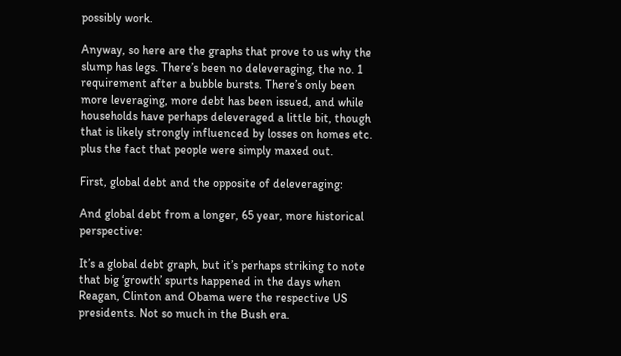possibly work.

Anyway, so here are the graphs that prove to us why the slump has legs. There’s been no deleveraging, the no. 1 requirement after a bubble bursts. There’s only been more leveraging, more debt has been issued, and while households have perhaps deleveraged a little bit, though that is likely strongly influenced by losses on homes etc. plus the fact that people were simply maxed out.

First, global debt and the opposite of deleveraging:

And global debt from a longer, 65 year, more historical perspective:

It’s a global debt graph, but it’s perhaps striking to note that big ‘growth’ spurts happened in the days when Reagan, Clinton and Obama were the respective US presidents. Not so much in the Bush era.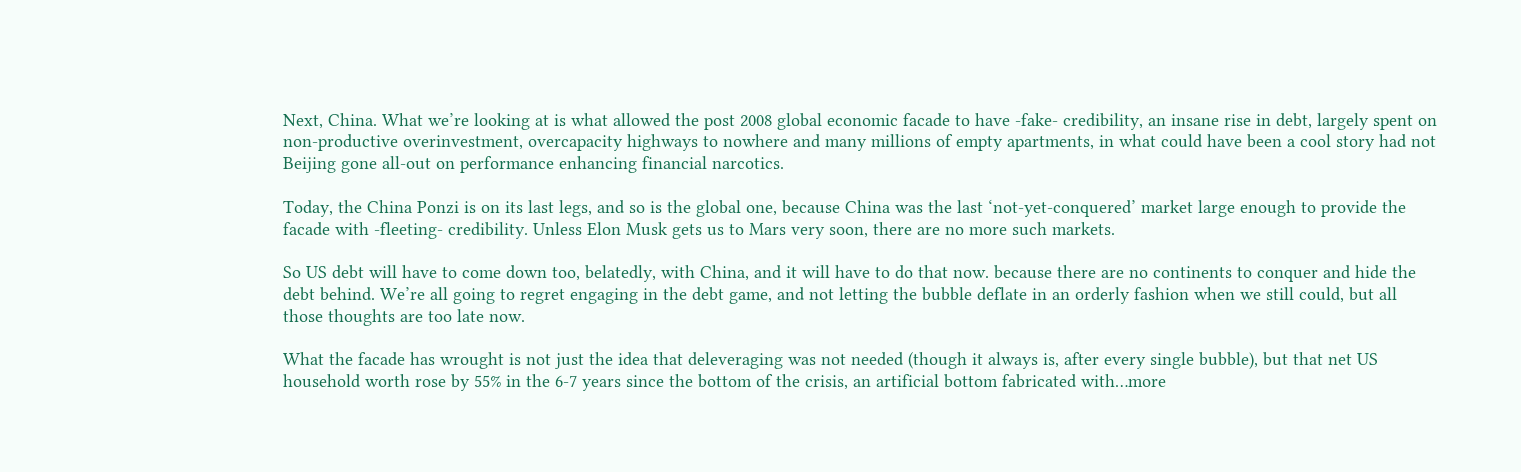Next, China. What we’re looking at is what allowed the post 2008 global economic facade to have -fake- credibility, an insane rise in debt, largely spent on non-productive overinvestment, overcapacity highways to nowhere and many millions of empty apartments, in what could have been a cool story had not Beijing gone all-out on performance enhancing financial narcotics.

Today, the China Ponzi is on its last legs, and so is the global one, because China was the last ‘not-yet-conquered’ market large enough to provide the facade with -fleeting- credibility. Unless Elon Musk gets us to Mars very soon, there are no more such markets.

So US debt will have to come down too, belatedly, with China, and it will have to do that now. because there are no continents to conquer and hide the debt behind. We’re all going to regret engaging in the debt game, and not letting the bubble deflate in an orderly fashion when we still could, but all those thoughts are too late now.

What the facade has wrought is not just the idea that deleveraging was not needed (though it always is, after every single bubble), but that net US household worth rose by 55% in the 6-7 years since the bottom of the crisis, an artificial bottom fabricated with…more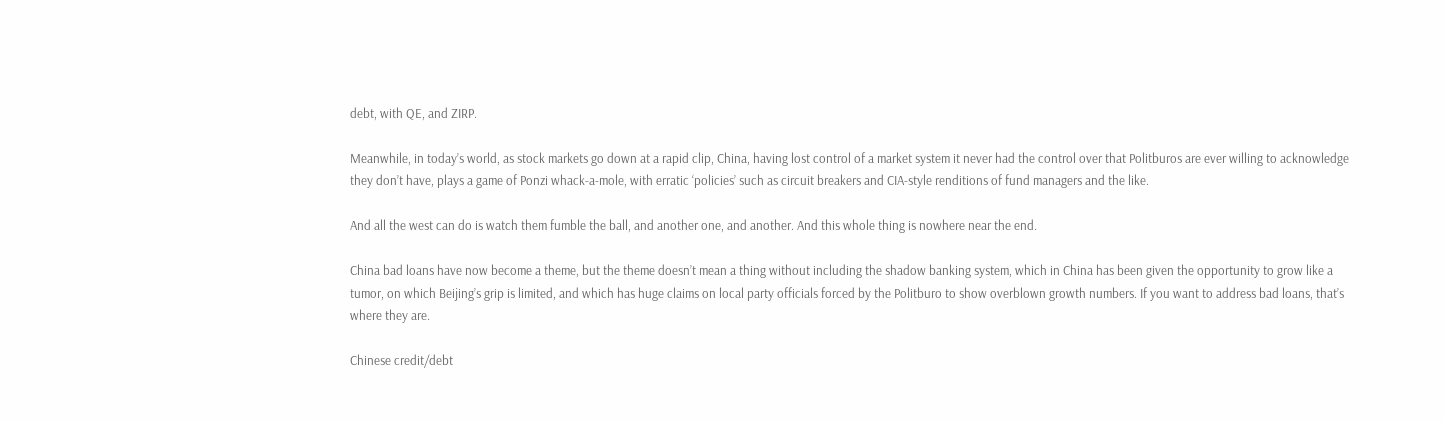debt, with QE, and ZIRP.

Meanwhile, in today’s world, as stock markets go down at a rapid clip, China, having lost control of a market system it never had the control over that Politburos are ever willing to acknowledge they don’t have, plays a game of Ponzi whack-a-mole, with erratic ‘policies’ such as circuit breakers and CIA-style renditions of fund managers and the like.

And all the west can do is watch them fumble the ball, and another one, and another. And this whole thing is nowhere near the end.

China bad loans have now become a theme, but the theme doesn’t mean a thing without including the shadow banking system, which in China has been given the opportunity to grow like a tumor, on which Beijing’s grip is limited, and which has huge claims on local party officials forced by the Politburo to show overblown growth numbers. If you want to address bad loans, that’s where they are.

Chinese credit/debt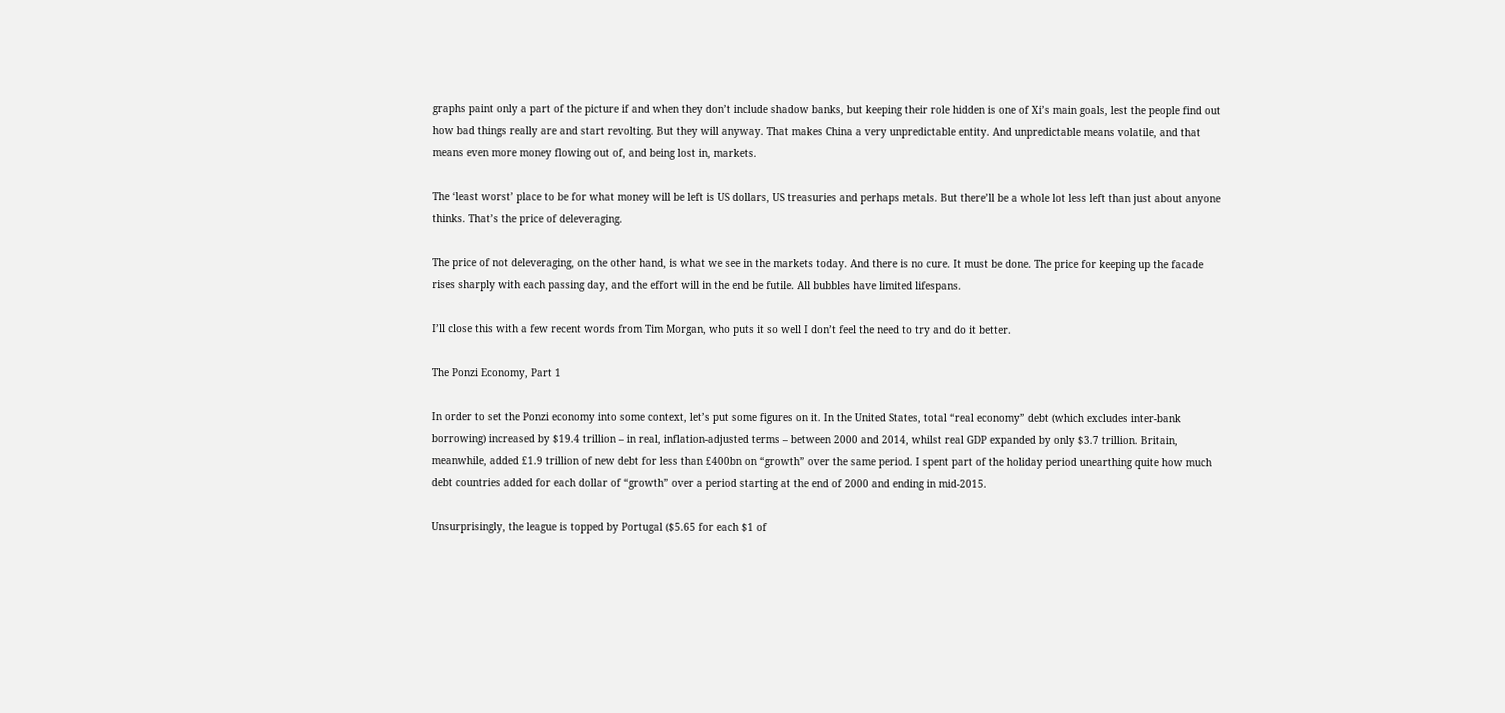graphs paint only a part of the picture if and when they don’t include shadow banks, but keeping their role hidden is one of Xi’s main goals, lest the people find out how bad things really are and start revolting. But they will anyway. That makes China a very unpredictable entity. And unpredictable means volatile, and that means even more money flowing out of, and being lost in, markets.

The ‘least worst’ place to be for what money will be left is US dollars, US treasuries and perhaps metals. But there’ll be a whole lot less left than just about anyone thinks. That’s the price of deleveraging.

The price of not deleveraging, on the other hand, is what we see in the markets today. And there is no cure. It must be done. The price for keeping up the facade rises sharply with each passing day, and the effort will in the end be futile. All bubbles have limited lifespans.

I’ll close this with a few recent words from Tim Morgan, who puts it so well I don’t feel the need to try and do it better.

The Ponzi Economy, Part 1

In order to set the Ponzi economy into some context, let’s put some figures on it. In the United States, total “real economy” debt (which excludes inter-bank borrowing) increased by $19.4 trillion – in real, inflation-adjusted terms – between 2000 and 2014, whilst real GDP expanded by only $3.7 trillion. Britain, meanwhile, added £1.9 trillion of new debt for less than £400bn on “growth” over the same period. I spent part of the holiday period unearthing quite how much debt countries added for each dollar of “growth” over a period starting at the end of 2000 and ending in mid-2015.

Unsurprisingly, the league is topped by Portugal ($5.65 for each $1 of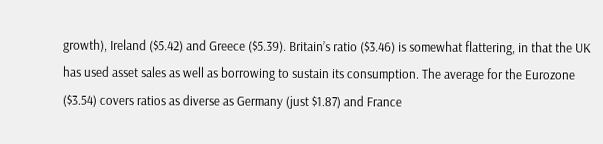growth), Ireland ($5.42) and Greece ($5.39). Britain’s ratio ($3.46) is somewhat flattering, in that the UK has used asset sales as well as borrowing to sustain its consumption. The average for the Eurozone ($3.54) covers ratios as diverse as Germany (just $1.87) and France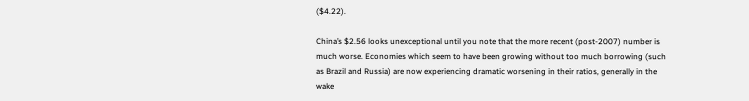($4.22).

China’s $2.56 looks unexceptional until you note that the more recent (post-2007) number is much worse. Economies which seem to have been growing without too much borrowing (such as Brazil and Russia) are now experiencing dramatic worsening in their ratios, generally in the wake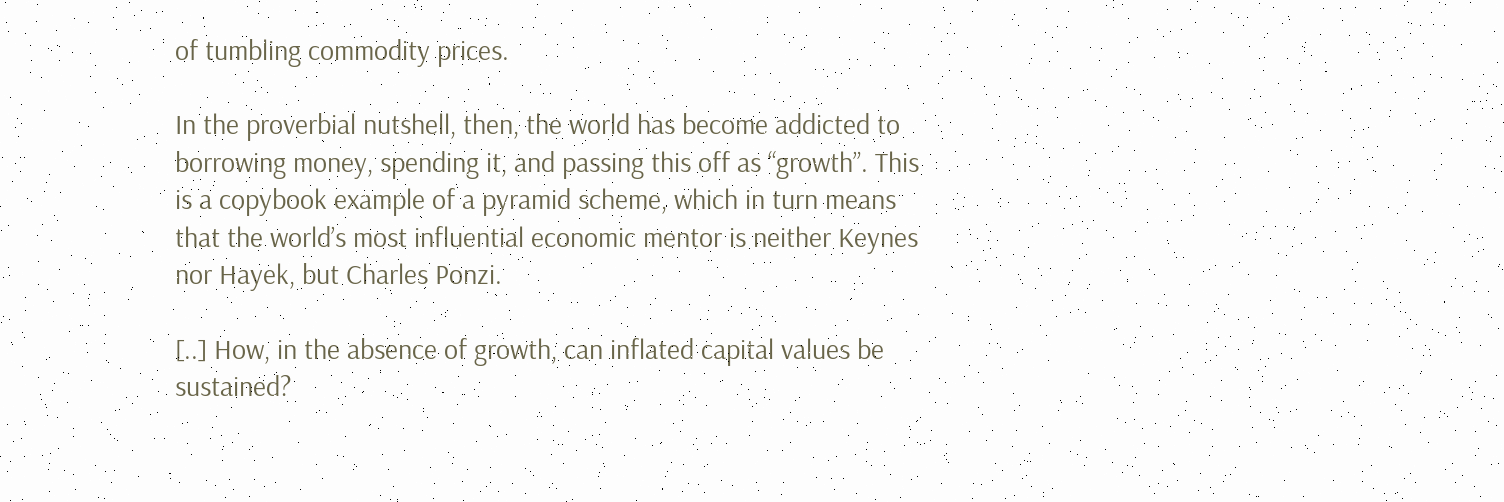of tumbling commodity prices.

In the proverbial nutshell, then, the world has become addicted to borrowing money, spending it, and passing this off as “growth”. This is a copybook example of a pyramid scheme, which in turn means that the world’s most influential economic mentor is neither Keynes nor Hayek, but Charles Ponzi.

[..] How, in the absence of growth, can inflated capital values be sustained?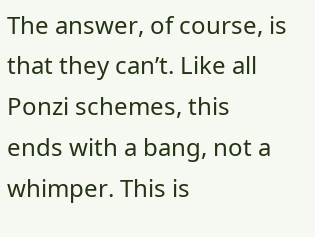The answer, of course, is that they can’t. Like all Ponzi schemes, this ends with a bang, not a whimper. This is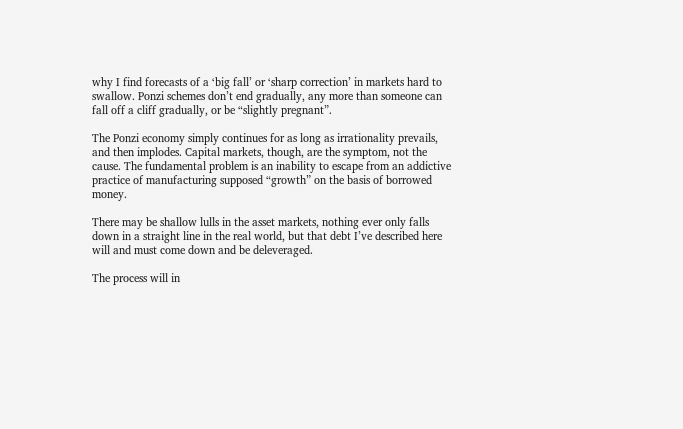why I find forecasts of a ‘big fall’ or ‘sharp correction’ in markets hard to swallow. Ponzi schemes don’t end gradually, any more than someone can fall off a cliff gradually, or be “slightly pregnant”.

The Ponzi economy simply continues for as long as irrationality prevails, and then implodes. Capital markets, though, are the symptom, not the cause. The fundamental problem is an inability to escape from an addictive practice of manufacturing supposed “growth” on the basis of borrowed money.

There may be shallow lulls in the asset markets, nothing ever only falls down in a straight line in the real world, but that debt I’ve described here will and must come down and be deleveraged.

The process will in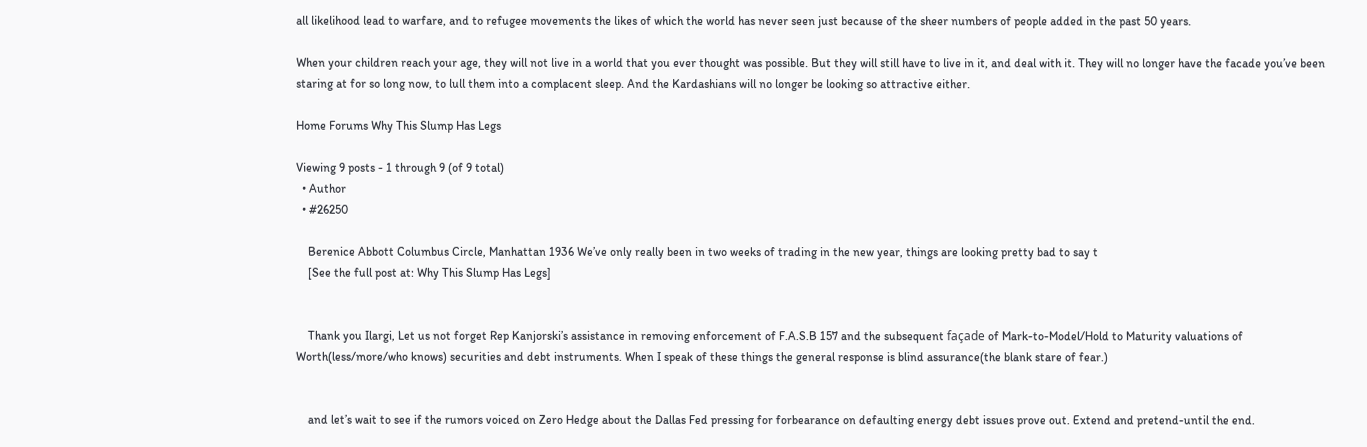all likelihood lead to warfare, and to refugee movements the likes of which the world has never seen just because of the sheer numbers of people added in the past 50 years.

When your children reach your age, they will not live in a world that you ever thought was possible. But they will still have to live in it, and deal with it. They will no longer have the facade you’ve been staring at for so long now, to lull them into a complacent sleep. And the Kardashians will no longer be looking so attractive either.

Home Forums Why This Slump Has Legs

Viewing 9 posts - 1 through 9 (of 9 total)
  • Author
  • #26250

    Berenice Abbott Columbus Circle, Manhattan 1936 We’ve only really been in two weeks of trading in the new year, things are looking pretty bad to say t
    [See the full post at: Why This Slump Has Legs]


    Thank you Ilargi, Let us not forget Rep Kanjorski’s assistance in removing enforcement of F.A.S.B 157 and the subsequent façade of Mark-to-Model/Hold to Maturity valuations of Worth(less/more/who knows) securities and debt instruments. When I speak of these things the general response is blind assurance(the blank stare of fear.)


    and let’s wait to see if the rumors voiced on Zero Hedge about the Dallas Fed pressing for forbearance on defaulting energy debt issues prove out. Extend and pretend-until the end.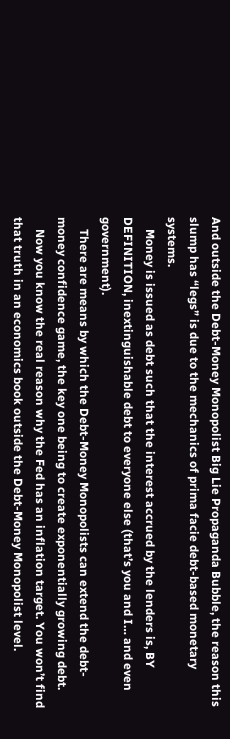And outside the Debt-Money Monopolist Big Lie Propaganda Bubble, the reason this slump has “legs” is due to the mechanics of prima facie debt-based monetary systems.
    Money is issued as debt such that the interest accrued by the lenders is, BY DEFINITION, inextinguishable debt to everyone else (that’s you and I… and even government).
    There are means by which the Debt-Money Monopolists can extend the debt-money confidence game, the key one being to create exponentially growing debt.
    Now you know the real reason why the Fed has an inflation target. You won’t find that truth in an economics book outside the Debt-Money Monopolist level.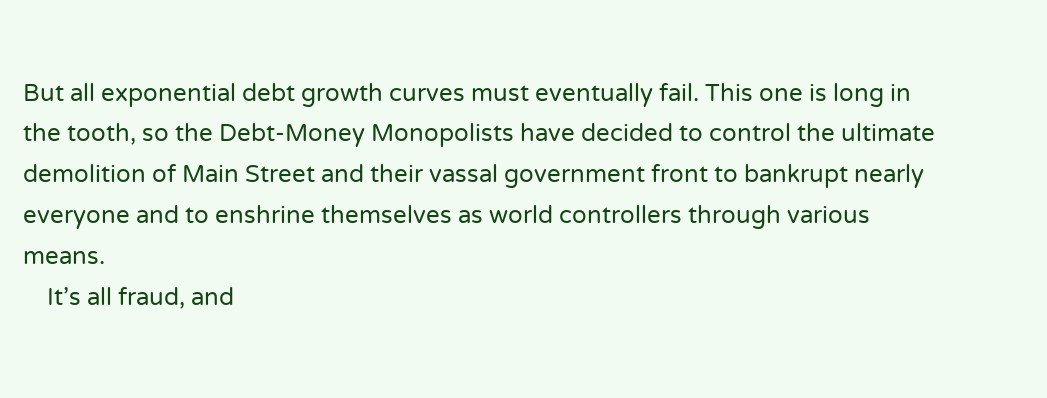But all exponential debt growth curves must eventually fail. This one is long in the tooth, so the Debt-Money Monopolists have decided to control the ultimate demolition of Main Street and their vassal government front to bankrupt nearly everyone and to enshrine themselves as world controllers through various means.
    It’s all fraud, and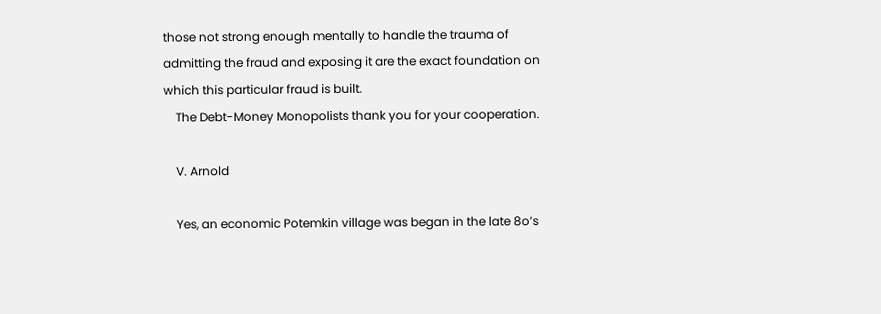those not strong enough mentally to handle the trauma of admitting the fraud and exposing it are the exact foundation on which this particular fraud is built.
    The Debt-Money Monopolists thank you for your cooperation.

    V. Arnold

    Yes, an economic Potemkin village was began in the late 8o’s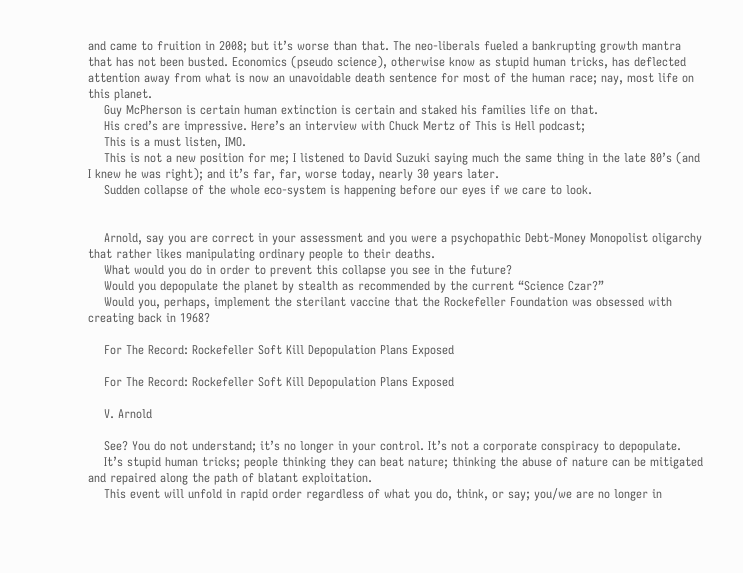and came to fruition in 2008; but it’s worse than that. The neo-liberals fueled a bankrupting growth mantra that has not been busted. Economics (pseudo science), otherwise know as stupid human tricks, has deflected attention away from what is now an unavoidable death sentence for most of the human race; nay, most life on this planet.
    Guy McPherson is certain human extinction is certain and staked his families life on that.
    His cred’s are impressive. Here’s an interview with Chuck Mertz of This is Hell podcast;
    This is a must listen, IMO.
    This is not a new position for me; I listened to David Suzuki saying much the same thing in the late 80’s (and I knew he was right); and it’s far, far, worse today, nearly 30 years later.
    Sudden collapse of the whole eco-system is happening before our eyes if we care to look.


    Arnold, say you are correct in your assessment and you were a psychopathic Debt-Money Monopolist oligarchy that rather likes manipulating ordinary people to their deaths.
    What would you do in order to prevent this collapse you see in the future?
    Would you depopulate the planet by stealth as recommended by the current “Science Czar?”
    Would you, perhaps, implement the sterilant vaccine that the Rockefeller Foundation was obsessed with creating back in 1968?

    For The Record: Rockefeller Soft Kill Depopulation Plans Exposed

    For The Record: Rockefeller Soft Kill Depopulation Plans Exposed

    V. Arnold

    See? You do not understand; it’s no longer in your control. It’s not a corporate conspiracy to depopulate.
    It’s stupid human tricks; people thinking they can beat nature; thinking the abuse of nature can be mitigated and repaired along the path of blatant exploitation.
    This event will unfold in rapid order regardless of what you do, think, or say; you/we are no longer in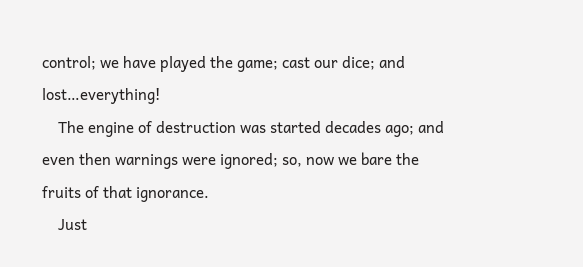control; we have played the game; cast our dice; and lost…everything!
    The engine of destruction was started decades ago; and even then warnings were ignored; so, now we bare the fruits of that ignorance.
    Just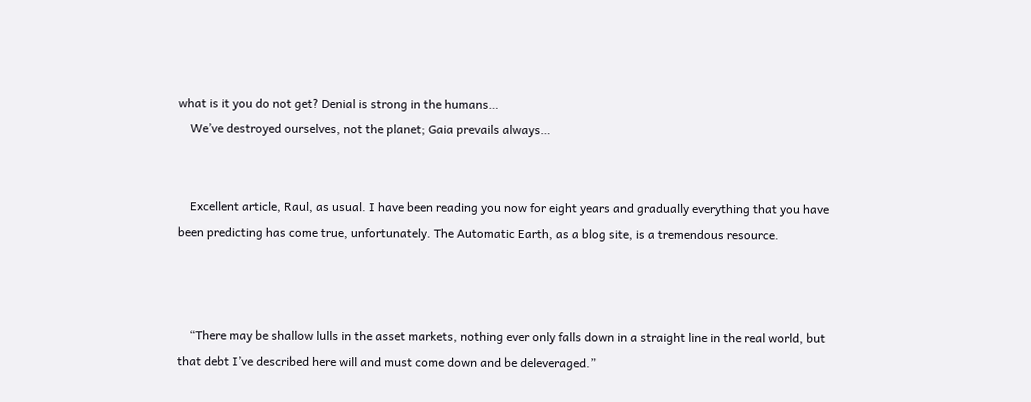what is it you do not get? Denial is strong in the humans…
    We’ve destroyed ourselves, not the planet; Gaia prevails always…


    Excellent article, Raul, as usual. I have been reading you now for eight years and gradually everything that you have been predicting has come true, unfortunately. The Automatic Earth, as a blog site, is a tremendous resource.



    “There may be shallow lulls in the asset markets, nothing ever only falls down in a straight line in the real world, but that debt I’ve described here will and must come down and be deleveraged.”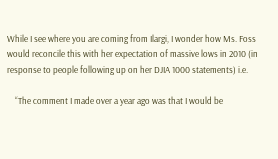While I see where you are coming from Ilargi, I wonder how Ms. Foss would reconcile this with her expectation of massive lows in 2010 (in response to people following up on her DJIA 1000 statements) i.e.

    “The comment I made over a year ago was that I would be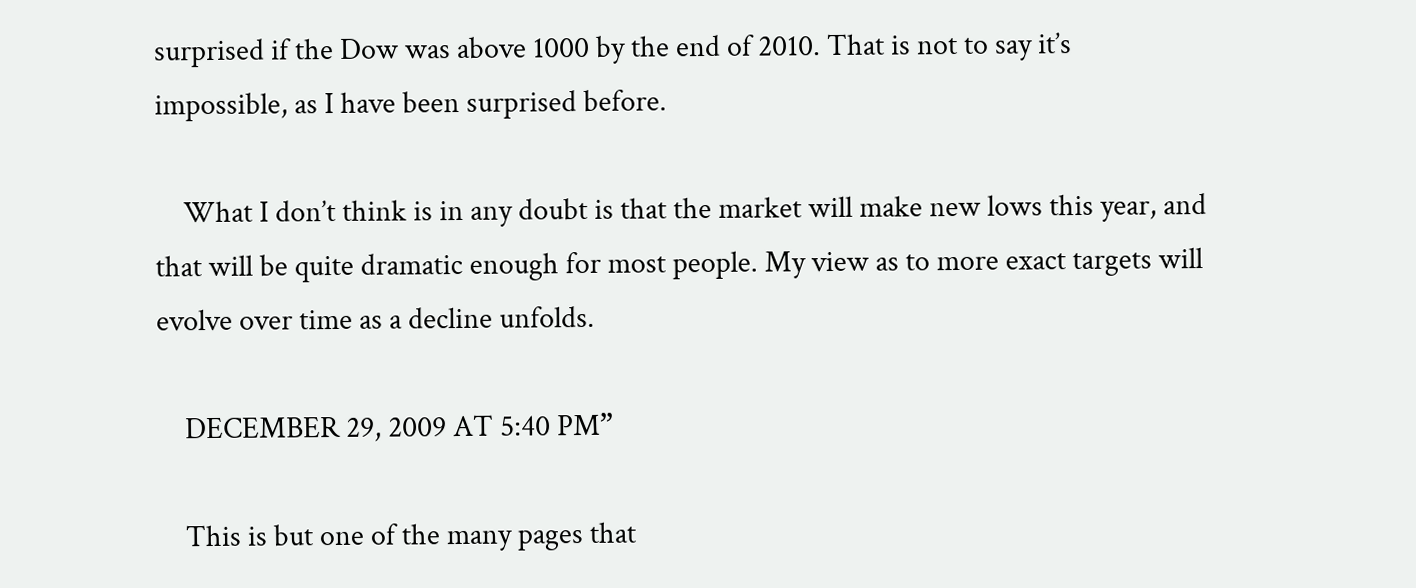surprised if the Dow was above 1000 by the end of 2010. That is not to say it’s impossible, as I have been surprised before.

    What I don’t think is in any doubt is that the market will make new lows this year, and that will be quite dramatic enough for most people. My view as to more exact targets will evolve over time as a decline unfolds.

    DECEMBER 29, 2009 AT 5:40 PM”

    This is but one of the many pages that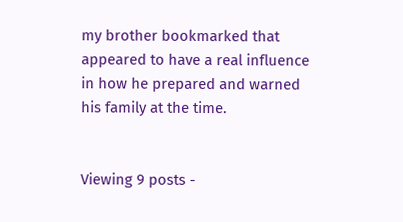my brother bookmarked that appeared to have a real influence in how he prepared and warned his family at the time.


Viewing 9 posts -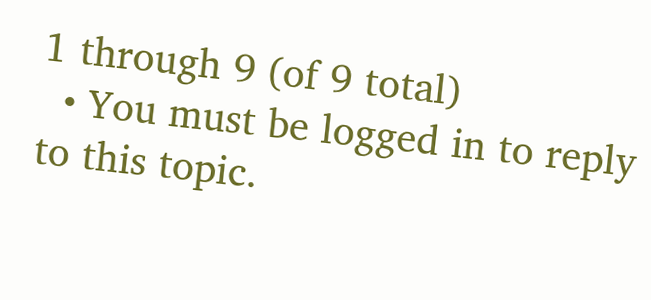1 through 9 (of 9 total)
  • You must be logged in to reply to this topic.